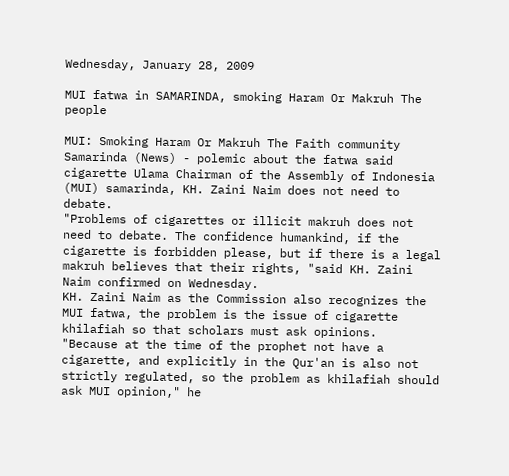Wednesday, January 28, 2009

MUI fatwa in SAMARINDA, smoking Haram Or Makruh The people

MUI: Smoking Haram Or Makruh The Faith community
Samarinda (News) - polemic about the fatwa said cigarette Ulama Chairman of the Assembly of Indonesia (MUI) samarinda, KH. Zaini Naim does not need to debate.
"Problems of cigarettes or illicit makruh does not need to debate. The confidence humankind, if the cigarette is forbidden please, but if there is a legal makruh believes that their rights, "said KH. Zaini Naim confirmed on Wednesday.
KH. Zaini Naim as the Commission also recognizes the MUI fatwa, the problem is the issue of cigarette khilafiah so that scholars must ask opinions.
"Because at the time of the prophet not have a cigarette, and explicitly in the Qur'an is also not strictly regulated, so the problem as khilafiah should ask MUI opinion," he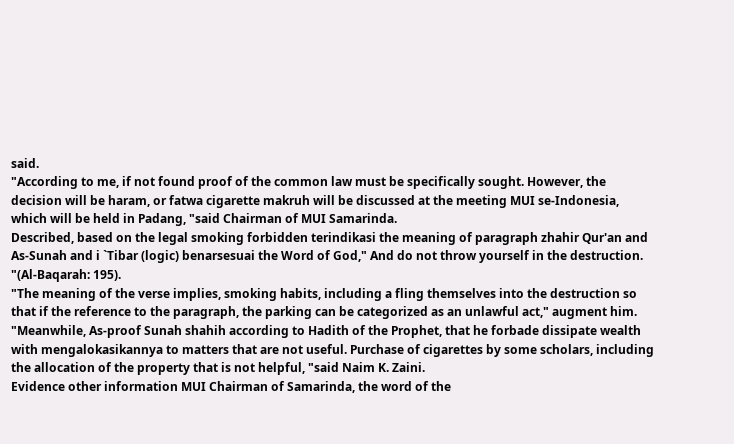said.
"According to me, if not found proof of the common law must be specifically sought. However, the decision will be haram, or fatwa cigarette makruh will be discussed at the meeting MUI se-Indonesia, which will be held in Padang, "said Chairman of MUI Samarinda.
Described, based on the legal smoking forbidden terindikasi the meaning of paragraph zhahir Qur'an and As-Sunah and i `Tibar (logic) benarsesuai the Word of God," And do not throw yourself in the destruction. "(Al-Baqarah: 195).
"The meaning of the verse implies, smoking habits, including a fling themselves into the destruction so that if the reference to the paragraph, the parking can be categorized as an unlawful act," augment him.
"Meanwhile, As-proof Sunah shahih according to Hadith of the Prophet, that he forbade dissipate wealth with mengalokasikannya to matters that are not useful. Purchase of cigarettes by some scholars, including the allocation of the property that is not helpful, "said Naim K. Zaini.
Evidence other information MUI Chairman of Samarinda, the word of the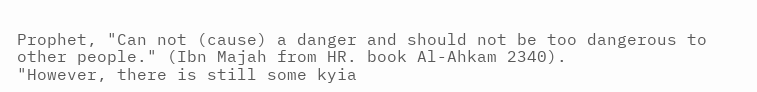Prophet, "Can not (cause) a danger and should not be too dangerous to other people." (Ibn Majah from HR. book Al-Ahkam 2340).
"However, there is still some kyia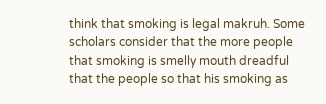think that smoking is legal makruh. Some scholars consider that the more people that smoking is smelly mouth dreadful that the people so that his smoking as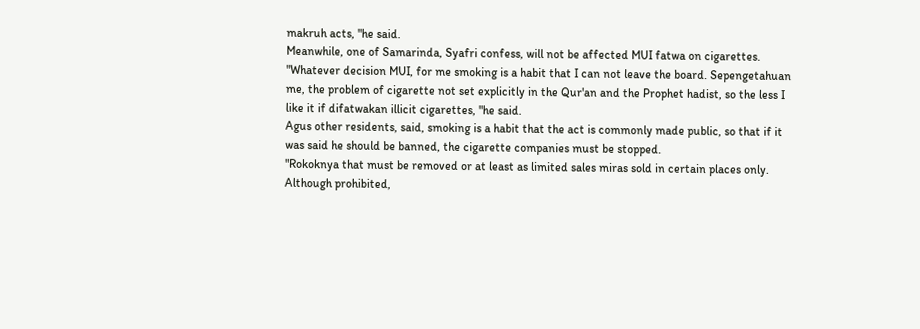makruh acts, "he said.
Meanwhile, one of Samarinda, Syafri confess, will not be affected MUI fatwa on cigarettes.
"Whatever decision MUI, for me smoking is a habit that I can not leave the board. Sepengetahuan me, the problem of cigarette not set explicitly in the Qur'an and the Prophet hadist, so the less I like it if difatwakan illicit cigarettes, "he said.
Agus other residents, said, smoking is a habit that the act is commonly made public, so that if it was said he should be banned, the cigarette companies must be stopped.
"Rokoknya that must be removed or at least as limited sales miras sold in certain places only. Although prohibited,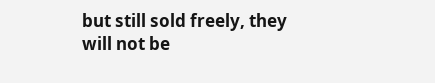but still sold freely, they will not be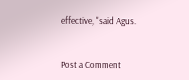effective, "said Agus.


Post a Comment